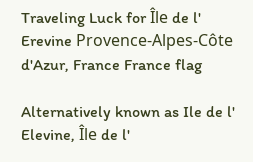Traveling Luck for Île de l' Erevine Provence-Alpes-Côte d'Azur, France France flag

Alternatively known as Ile de l' Elevine, Île de l'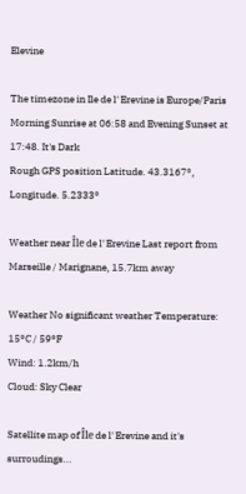Elevine

The timezone in Ile de l' Erevine is Europe/Paris
Morning Sunrise at 06:58 and Evening Sunset at 17:48. It's Dark
Rough GPS position Latitude. 43.3167°, Longitude. 5.2333°

Weather near Île de l' Erevine Last report from Marseille / Marignane, 15.7km away

Weather No significant weather Temperature: 15°C / 59°F
Wind: 1.2km/h
Cloud: Sky Clear

Satellite map of Île de l' Erevine and it's surroudings...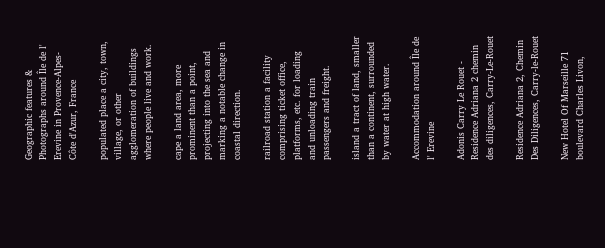Geographic features & Photographs around Île de l' Erevine in Provence-Alpes-Côte d'Azur, France

populated place a city, town, village, or other agglomeration of buildings where people live and work.

cape a land area, more prominent than a point, projecting into the sea and marking a notable change in coastal direction.

railroad station a facility comprising ticket office, platforms, etc. for loading and unloading train passengers and freight.

island a tract of land, smaller than a continent, surrounded by water at high water.

Accommodation around Île de l' Erevine

Adonis Carry Le Rouet - Residence Adriana 2 chemin des diligences, Carry-Le-Rouet

Residence Adriana 2, Chemin Des Diligences, Carry-le-Rouet

New Hotel Of Marseille 71 boulevard Charles Livon,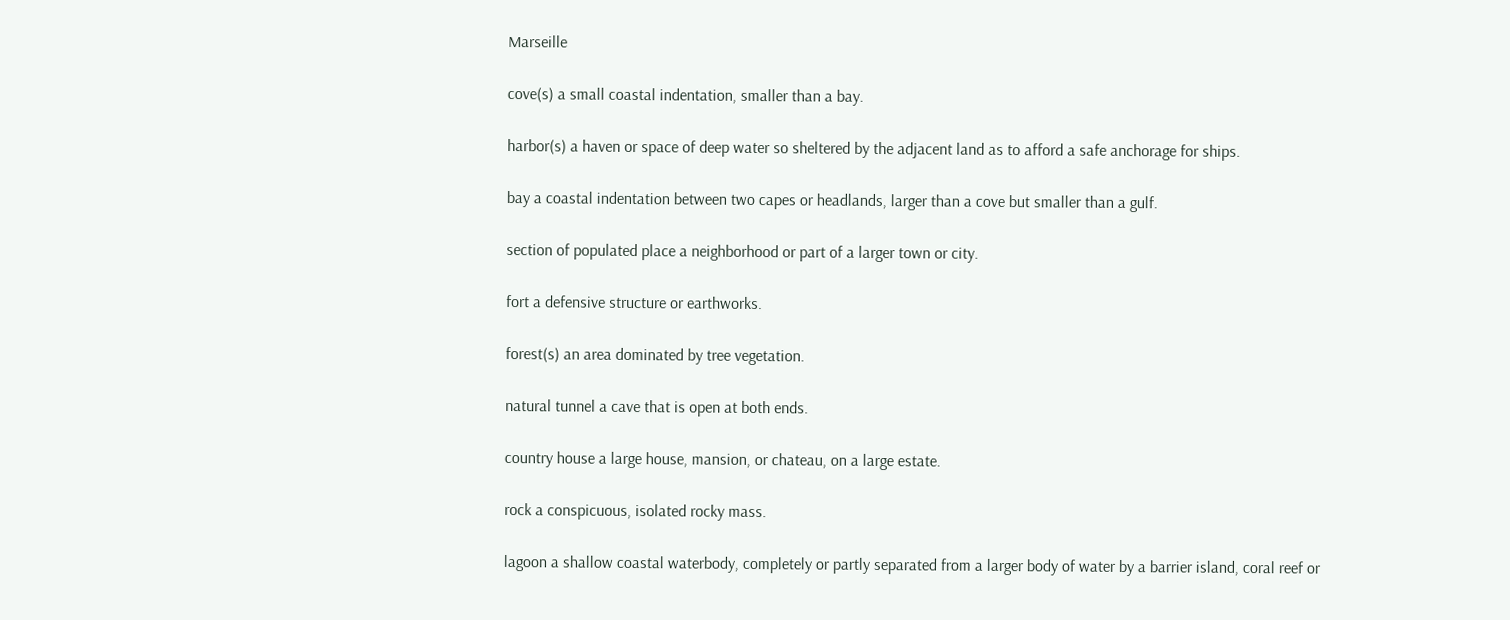Marseille

cove(s) a small coastal indentation, smaller than a bay.

harbor(s) a haven or space of deep water so sheltered by the adjacent land as to afford a safe anchorage for ships.

bay a coastal indentation between two capes or headlands, larger than a cove but smaller than a gulf.

section of populated place a neighborhood or part of a larger town or city.

fort a defensive structure or earthworks.

forest(s) an area dominated by tree vegetation.

natural tunnel a cave that is open at both ends.

country house a large house, mansion, or chateau, on a large estate.

rock a conspicuous, isolated rocky mass.

lagoon a shallow coastal waterbody, completely or partly separated from a larger body of water by a barrier island, coral reef or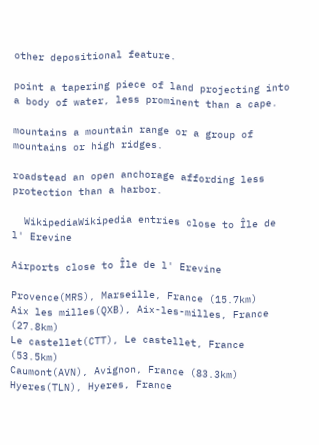other depositional feature.

point a tapering piece of land projecting into a body of water, less prominent than a cape.

mountains a mountain range or a group of mountains or high ridges.

roadstead an open anchorage affording less protection than a harbor.

  WikipediaWikipedia entries close to Île de l' Erevine

Airports close to Île de l' Erevine

Provence(MRS), Marseille, France (15.7km)
Aix les milles(QXB), Aix-les-milles, France (27.8km)
Le castellet(CTT), Le castellet, France (53.5km)
Caumont(AVN), Avignon, France (83.3km)
Hyeres(TLN), Hyeres, France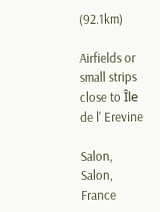(92.1km)

Airfields or small strips close to Île de l' Erevine

Salon, Salon, France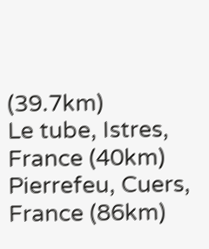(39.7km)
Le tube, Istres, France (40km)
Pierrefeu, Cuers, France (86km)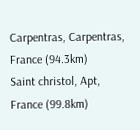Carpentras, Carpentras, France (94.3km)
Saint christol, Apt, France (99.8km)